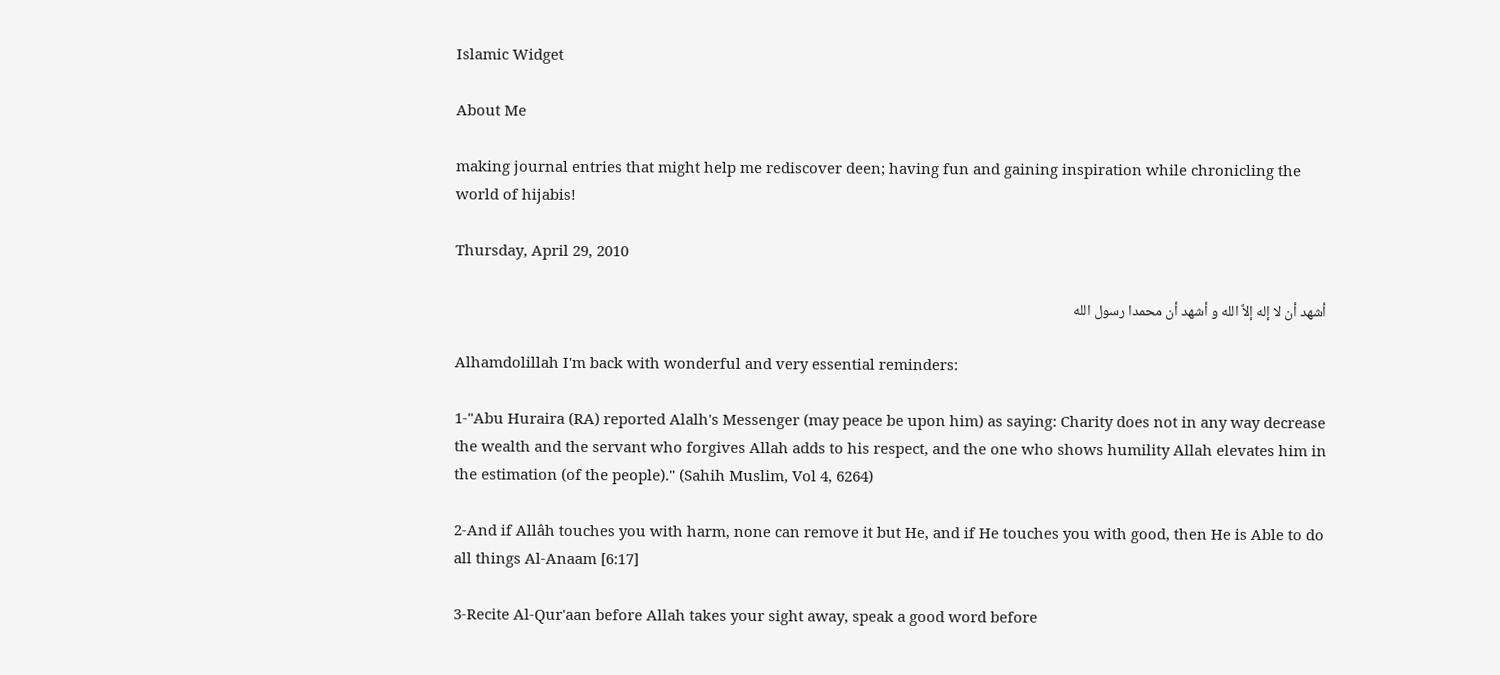Islamic Widget

About Me

making journal entries that might help me rediscover deen; having fun and gaining inspiration while chronicling the world of hijabis!

Thursday, April 29, 2010

أشهد أن لا إله إلاَّ الله و أشهد أن محمدا رسول الله

Alhamdolillah I'm back with wonderful and very essential reminders:

1-"Abu Huraira (RA) reported Alalh's Messenger (may peace be upon him) as saying: Charity does not in any way decrease the wealth and the servant who forgives Allah adds to his respect, and the one who shows humility Allah elevates him in the estimation (of the people)." (Sahih Muslim, Vol 4, 6264)

2-And if Allâh touches you with harm, none can remove it but He, and if He touches you with good, then He is Able to do all things Al-Anaam [6:17]

3-Recite Al-Qur'aan before Allah takes your sight away, speak a good word before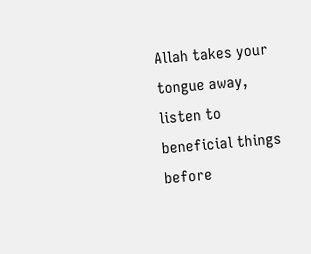Allah takes your tongue away, listen to beneficial things before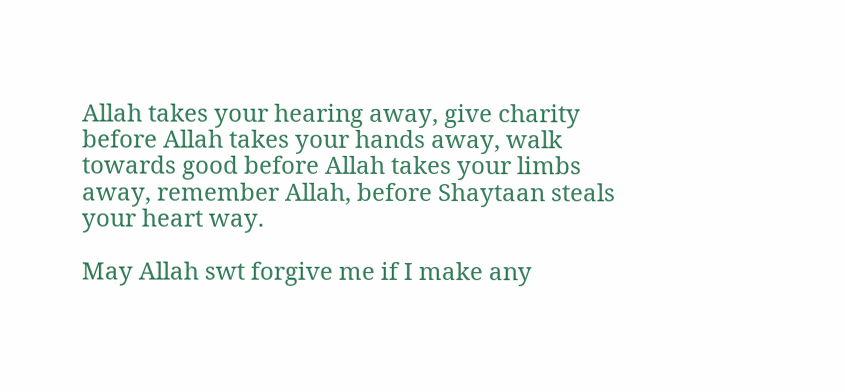Allah takes your hearing away, give charity before Allah takes your hands away, walk towards good before Allah takes your limbs away, remember Allah, before Shaytaan steals your heart way.

May Allah swt forgive me if I make any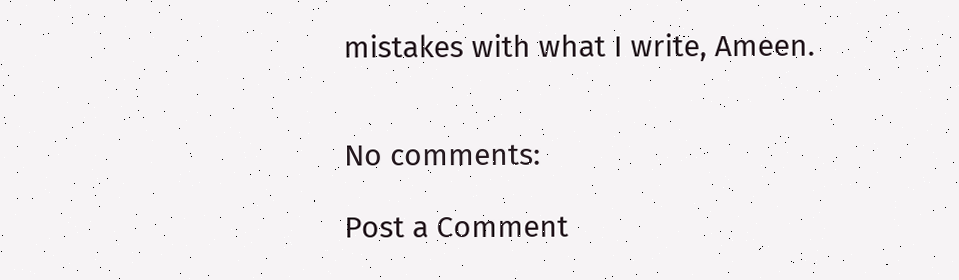mistakes with what I write, Ameen.


No comments:

Post a Comment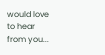would love to hear from you...